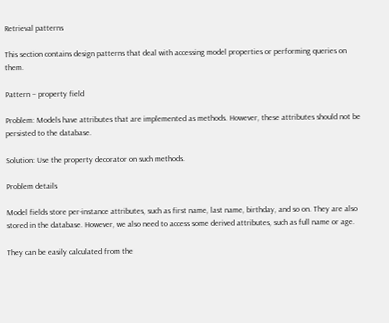Retrieval patterns

This section contains design patterns that deal with accessing model properties or performing queries on them.

Pattern – property field

Problem: Models have attributes that are implemented as methods. However, these attributes should not be persisted to the database.

Solution: Use the property decorator on such methods.

Problem details

Model fields store per-instance attributes, such as first name, last name, birthday, and so on. They are also stored in the database. However, we also need to access some derived attributes, such as full name or age.

They can be easily calculated from the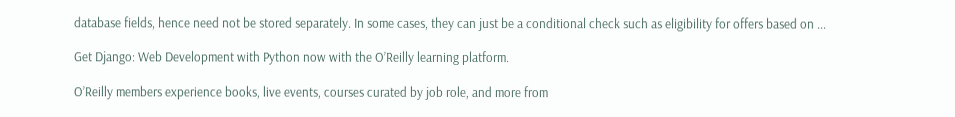database fields, hence need not be stored separately. In some cases, they can just be a conditional check such as eligibility for offers based on ...

Get Django: Web Development with Python now with the O’Reilly learning platform.

O’Reilly members experience books, live events, courses curated by job role, and more from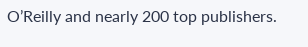O’Reilly and nearly 200 top publishers.